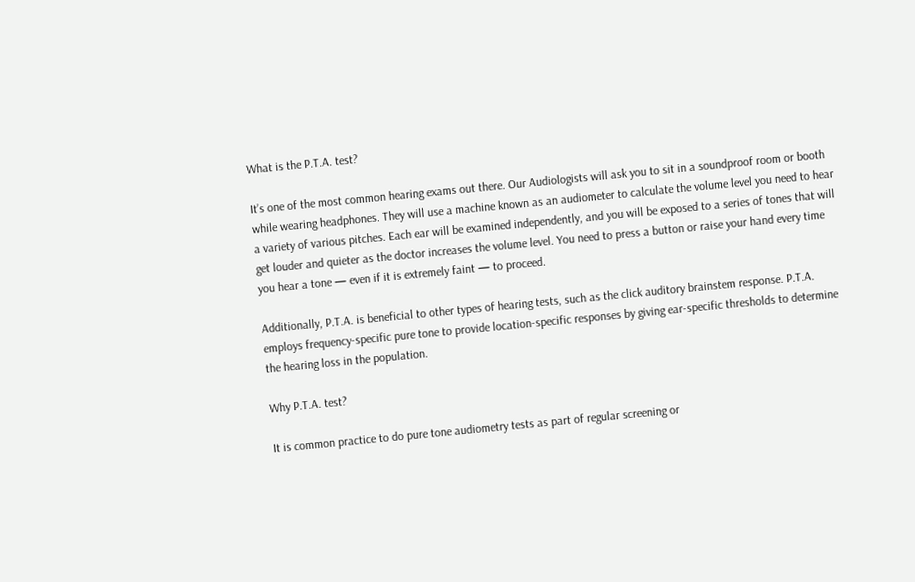What is the P.T.A. test?

It’s one of the most common hearing exams out there. Our Audiologists will ask you to sit in a soundproof room or booth while wearing headphones. They will use a machine known as an audiometer to calculate the volume level you need to hear a variety of various pitches. Each ear will be examined independently, and you will be exposed to a series of tones that will get louder and quieter as the doctor increases the volume level. You need to press a button or raise your hand every time you hear a tone — even if it is extremely faint — to proceed.

Additionally, P.T.A. is beneficial to other types of hearing tests, such as the click auditory brainstem response. P.T.A. employs frequency-specific pure tone to provide location-specific responses by giving ear-specific thresholds to determine the hearing loss in the population.

Why P.T.A. test?

It is common practice to do pure tone audiometry tests as part of regular screening or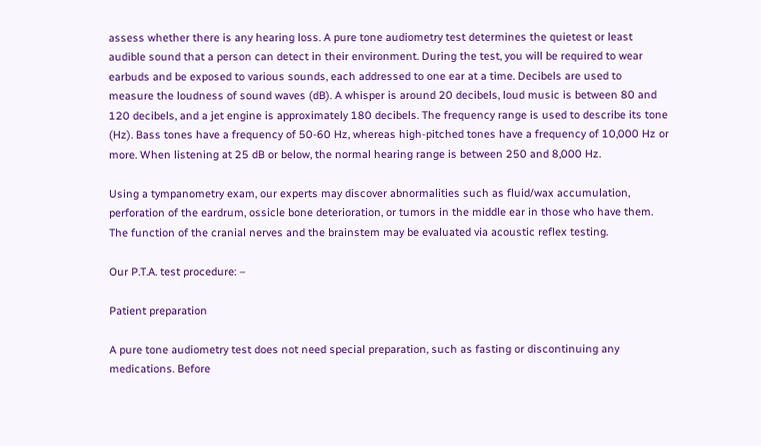assess whether there is any hearing loss. A pure tone audiometry test determines the quietest or least audible sound that a person can detect in their environment. During the test, you will be required to wear earbuds and be exposed to various sounds, each addressed to one ear at a time. Decibels are used to measure the loudness of sound waves (dB). A whisper is around 20 decibels, loud music is between 80 and 120 decibels, and a jet engine is approximately 180 decibels. The frequency range is used to describe its tone (Hz). Bass tones have a frequency of 50-60 Hz, whereas high-pitched tones have a frequency of 10,000 Hz or more. When listening at 25 dB or below, the normal hearing range is between 250 and 8,000 Hz.

Using a tympanometry exam, our experts may discover abnormalities such as fluid/wax accumulation, perforation of the eardrum, ossicle bone deterioration, or tumors in the middle ear in those who have them. The function of the cranial nerves and the brainstem may be evaluated via acoustic reflex testing.

Our P.T.A. test procedure: –

Patient preparation

A pure tone audiometry test does not need special preparation, such as fasting or discontinuing any medications. Before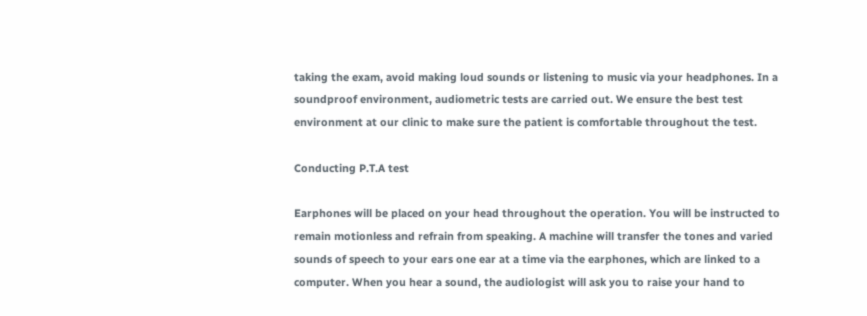taking the exam, avoid making loud sounds or listening to music via your headphones. In a soundproof environment, audiometric tests are carried out. We ensure the best test environment at our clinic to make sure the patient is comfortable throughout the test.

Conducting P.T.A test

Earphones will be placed on your head throughout the operation. You will be instructed to remain motionless and refrain from speaking. A machine will transfer the tones and varied sounds of speech to your ears one ear at a time via the earphones, which are linked to a computer. When you hear a sound, the audiologist will ask you to raise your hand to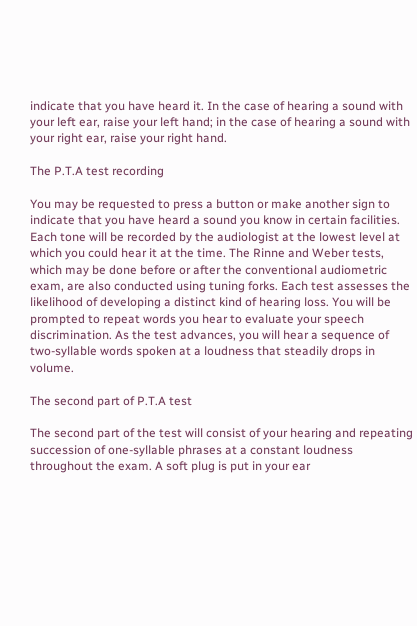indicate that you have heard it. In the case of hearing a sound with your left ear, raise your left hand; in the case of hearing a sound with your right ear, raise your right hand.

The P.T.A test recording

You may be requested to press a button or make another sign to indicate that you have heard a sound you know in certain facilities. Each tone will be recorded by the audiologist at the lowest level at which you could hear it at the time. The Rinne and Weber tests, which may be done before or after the conventional audiometric exam, are also conducted using tuning forks. Each test assesses the likelihood of developing a distinct kind of hearing loss. You will be prompted to repeat words you hear to evaluate your speech discrimination. As the test advances, you will hear a sequence of two-syllable words spoken at a loudness that steadily drops in volume.

The second part of P.T.A test

The second part of the test will consist of your hearing and repeating succession of one-syllable phrases at a constant loudness throughout the exam. A soft plug is put in your ear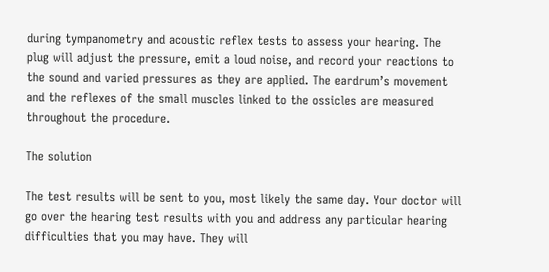during tympanometry and acoustic reflex tests to assess your hearing. The plug will adjust the pressure, emit a loud noise, and record your reactions to the sound and varied pressures as they are applied. The eardrum’s movement and the reflexes of the small muscles linked to the ossicles are measured throughout the procedure.

The solution

The test results will be sent to you, most likely the same day. Your doctor will go over the hearing test results with you and address any particular hearing difficulties that you may have. They will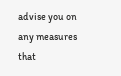advise you on any measures that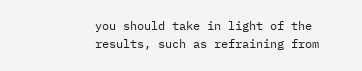you should take in light of the results, such as refraining from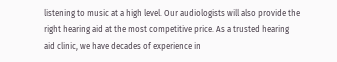listening to music at a high level. Our audiologists will also provide the right hearing aid at the most competitive price. As a trusted hearing aid clinic, we have decades of experience in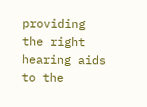providing the right hearing aids to the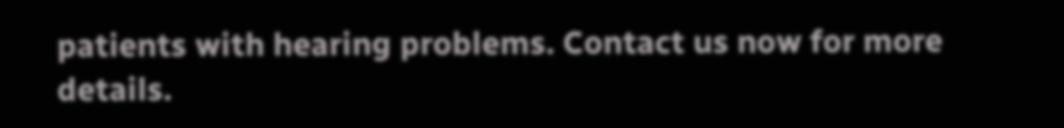patients with hearing problems. Contact us now for more details.